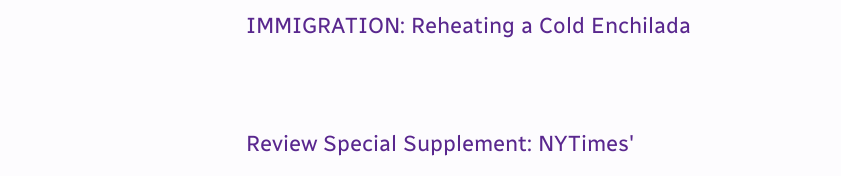IMMIGRATION: Reheating a Cold Enchilada


Review Special Supplement: NYTimes'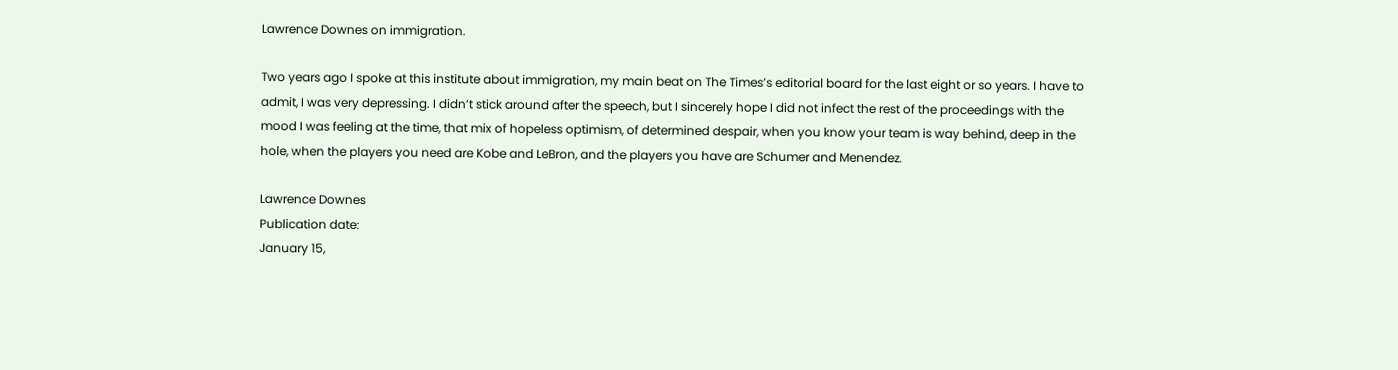Lawrence Downes on immigration.

Two years ago I spoke at this institute about immigration, my main beat on The Times’s editorial board for the last eight or so years. I have to admit, I was very depressing. I didn’t stick around after the speech, but I sincerely hope I did not infect the rest of the proceedings with the mood I was feeling at the time, that mix of hopeless optimism, of determined despair, when you know your team is way behind, deep in the hole, when the players you need are Kobe and LeBron, and the players you have are Schumer and Menendez.

Lawrence Downes
Publication date:
January 15,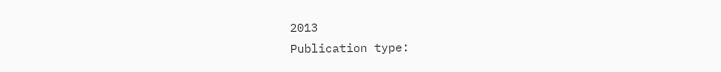2013
Publication type: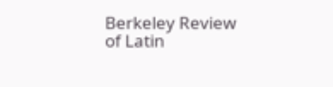Berkeley Review of Latin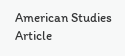American Studies Article